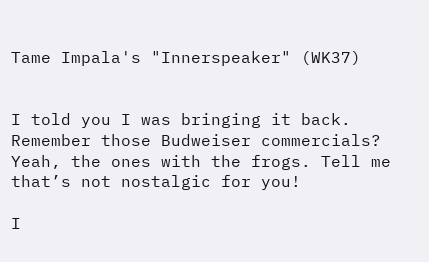Tame Impala's "Innerspeaker" (WK37)


I told you I was bringing it back. Remember those Budweiser commercials? Yeah, the ones with the frogs. Tell me that’s not nostalgic for you!

I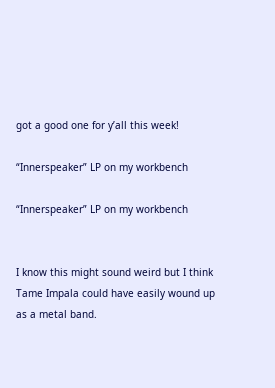got a good one for y’all this week!

“Innerspeaker” LP on my workbench

“Innerspeaker” LP on my workbench


I know this might sound weird but I think Tame Impala could have easily wound up as a metal band.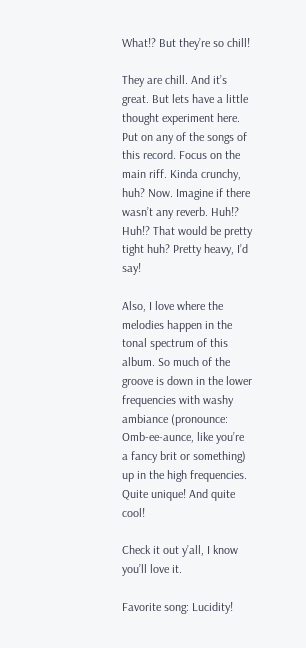What!? But they’re so chill!

They are chill. And it’s great. But lets have a little thought experiment here. Put on any of the songs of this record. Focus on the main riff. Kinda crunchy, huh? Now. Imagine if there wasn’t any reverb. Huh!? Huh!? That would be pretty tight huh? Pretty heavy, I’d say!

Also, I love where the melodies happen in the tonal spectrum of this album. So much of the groove is down in the lower frequencies with washy ambiance (pronounce: Omb-ee-aunce, like you’re a fancy brit or something) up in the high frequencies. Quite unique! And quite cool!

Check it out y’all, I know you’ll love it.

Favorite song: Lucidity!